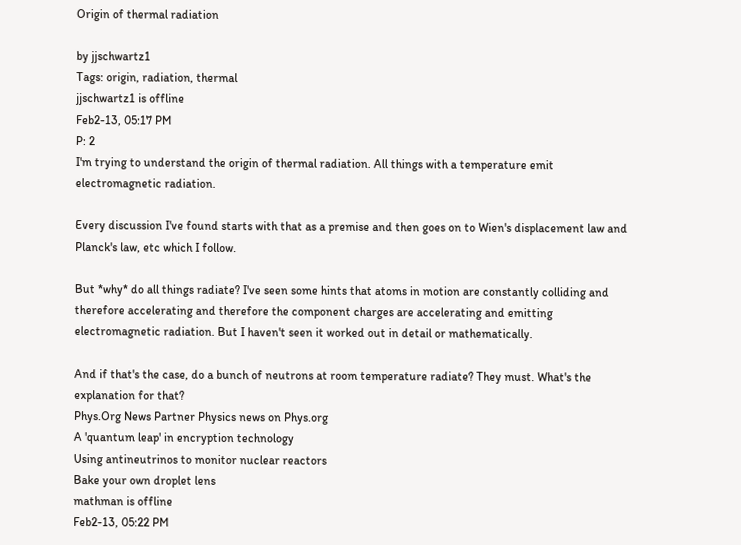Origin of thermal radiation

by jjschwartz1
Tags: origin, radiation, thermal
jjschwartz1 is offline
Feb2-13, 05:17 PM
P: 2
I'm trying to understand the origin of thermal radiation. All things with a temperature emit electromagnetic radiation.

Every discussion I've found starts with that as a premise and then goes on to Wien's displacement law and Planck's law, etc which I follow.

But *why* do all things radiate? I've seen some hints that atoms in motion are constantly colliding and therefore accelerating and therefore the component charges are accelerating and emitting electromagnetic radiation. But I haven't seen it worked out in detail or mathematically.

And if that's the case, do a bunch of neutrons at room temperature radiate? They must. What's the explanation for that?
Phys.Org News Partner Physics news on Phys.org
A 'quantum leap' in encryption technology
Using antineutrinos to monitor nuclear reactors
Bake your own droplet lens
mathman is offline
Feb2-13, 05:22 PM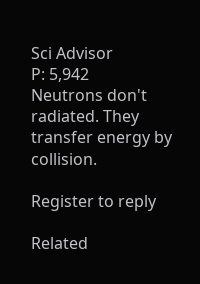Sci Advisor
P: 5,942
Neutrons don't radiated. They transfer energy by collision.

Register to reply

Related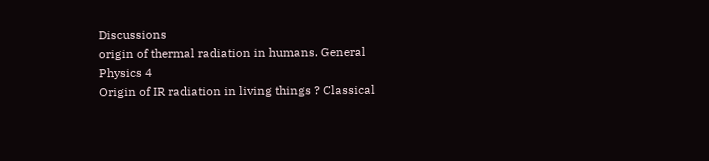Discussions
origin of thermal radiation in humans. General Physics 4
Origin of IR radiation in living things ? Classical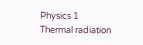Physics 1
Thermal radiation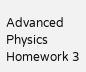Advanced Physics Homework 3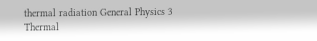thermal radiation General Physics 3
Thermal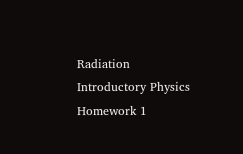Radiation Introductory Physics Homework 1